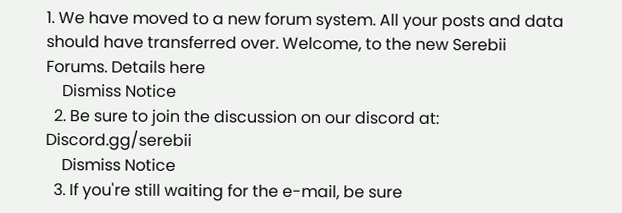1. We have moved to a new forum system. All your posts and data should have transferred over. Welcome, to the new Serebii Forums. Details here
    Dismiss Notice
  2. Be sure to join the discussion on our discord at: Discord.gg/serebii
    Dismiss Notice
  3. If you're still waiting for the e-mail, be sure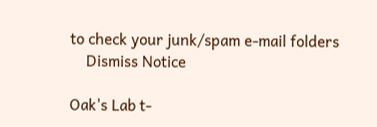to check your junk/spam e-mail folders
    Dismiss Notice

Oak's Lab t-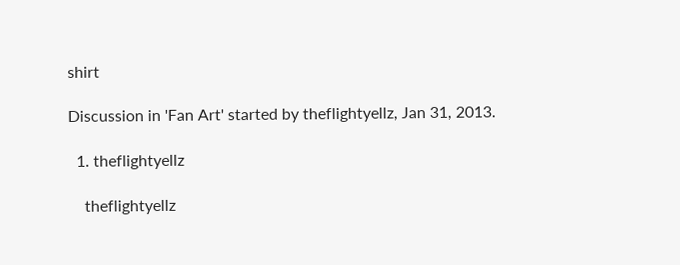shirt

Discussion in 'Fan Art' started by theflightyellz, Jan 31, 2013.

  1. theflightyellz

    theflightyellz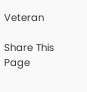Veteran

Share This Page